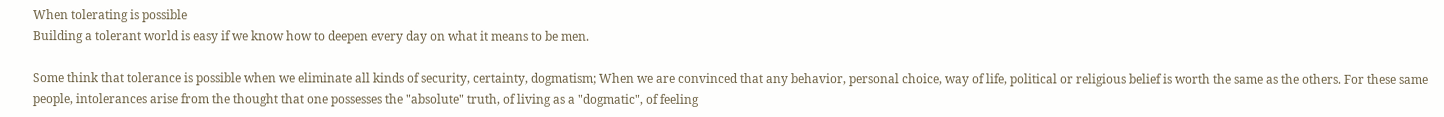When tolerating is possible
Building a tolerant world is easy if we know how to deepen every day on what it means to be men.

Some think that tolerance is possible when we eliminate all kinds of security, certainty, dogmatism; When we are convinced that any behavior, personal choice, way of life, political or religious belief is worth the same as the others. For these same people, intolerances arise from the thought that one possesses the "absolute" truth, of living as a "dogmatic", of feeling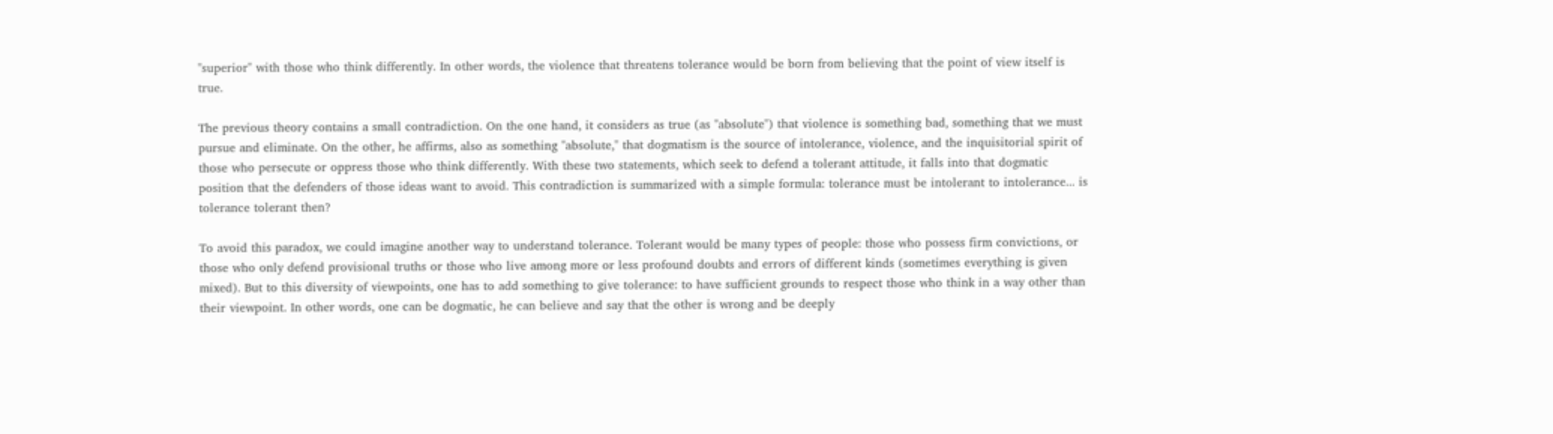"superior" with those who think differently. In other words, the violence that threatens tolerance would be born from believing that the point of view itself is true.

The previous theory contains a small contradiction. On the one hand, it considers as true (as "absolute") that violence is something bad, something that we must pursue and eliminate. On the other, he affirms, also as something "absolute," that dogmatism is the source of intolerance, violence, and the inquisitorial spirit of those who persecute or oppress those who think differently. With these two statements, which seek to defend a tolerant attitude, it falls into that dogmatic position that the defenders of those ideas want to avoid. This contradiction is summarized with a simple formula: tolerance must be intolerant to intolerance... is tolerance tolerant then?

To avoid this paradox, we could imagine another way to understand tolerance. Tolerant would be many types of people: those who possess firm convictions, or those who only defend provisional truths or those who live among more or less profound doubts and errors of different kinds (sometimes everything is given mixed). But to this diversity of viewpoints, one has to add something to give tolerance: to have sufficient grounds to respect those who think in a way other than their viewpoint. In other words, one can be dogmatic, he can believe and say that the other is wrong and be deeply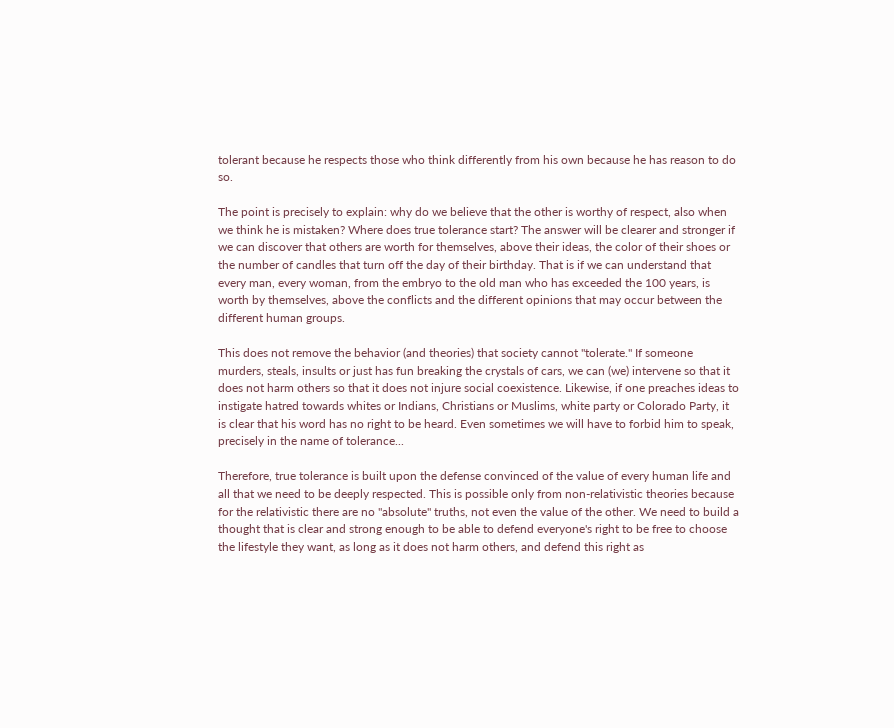tolerant because he respects those who think differently from his own because he has reason to do so.

The point is precisely to explain: why do we believe that the other is worthy of respect, also when we think he is mistaken? Where does true tolerance start? The answer will be clearer and stronger if we can discover that others are worth for themselves, above their ideas, the color of their shoes or the number of candles that turn off the day of their birthday. That is if we can understand that every man, every woman, from the embryo to the old man who has exceeded the 100 years, is worth by themselves, above the conflicts and the different opinions that may occur between the different human groups.

This does not remove the behavior (and theories) that society cannot "tolerate." If someone murders, steals, insults or just has fun breaking the crystals of cars, we can (we) intervene so that it does not harm others so that it does not injure social coexistence. Likewise, if one preaches ideas to instigate hatred towards whites or Indians, Christians or Muslims, white party or Colorado Party, it is clear that his word has no right to be heard. Even sometimes we will have to forbid him to speak, precisely in the name of tolerance...

Therefore, true tolerance is built upon the defense convinced of the value of every human life and all that we need to be deeply respected. This is possible only from non-relativistic theories because for the relativistic there are no "absolute" truths, not even the value of the other. We need to build a thought that is clear and strong enough to be able to defend everyone's right to be free to choose the lifestyle they want, as long as it does not harm others, and defend this right as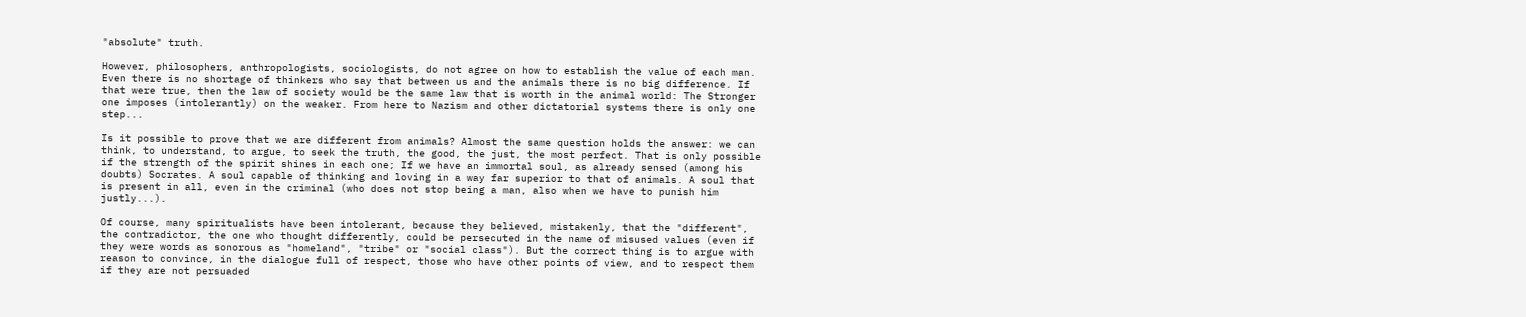"absolute" truth.

However, philosophers, anthropologists, sociologists, do not agree on how to establish the value of each man. Even there is no shortage of thinkers who say that between us and the animals there is no big difference. If that were true, then the law of society would be the same law that is worth in the animal world: The Stronger one imposes (intolerantly) on the weaker. From here to Nazism and other dictatorial systems there is only one step...

Is it possible to prove that we are different from animals? Almost the same question holds the answer: we can think, to understand, to argue, to seek the truth, the good, the just, the most perfect. That is only possible if the strength of the spirit shines in each one; If we have an immortal soul, as already sensed (among his doubts) Socrates. A soul capable of thinking and loving in a way far superior to that of animals. A soul that is present in all, even in the criminal (who does not stop being a man, also when we have to punish him justly...).

Of course, many spiritualists have been intolerant, because they believed, mistakenly, that the "different", the contradictor, the one who thought differently, could be persecuted in the name of misused values (even if they were words as sonorous as "homeland", "tribe" or "social class"). But the correct thing is to argue with reason to convince, in the dialogue full of respect, those who have other points of view, and to respect them if they are not persuaded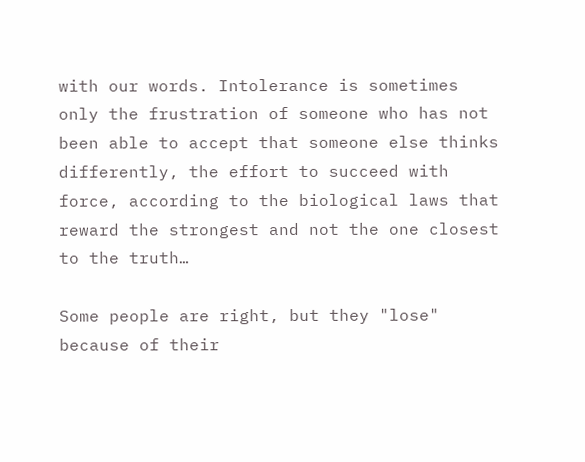with our words. Intolerance is sometimes only the frustration of someone who has not been able to accept that someone else thinks differently, the effort to succeed with force, according to the biological laws that reward the strongest and not the one closest to the truth…

Some people are right, but they "lose" because of their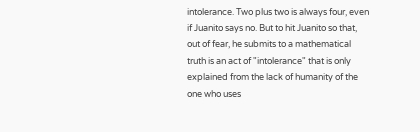intolerance. Two plus two is always four, even if Juanito says no. But to hit Juanito so that, out of fear, he submits to a mathematical truth is an act of "intolerance" that is only explained from the lack of humanity of the one who uses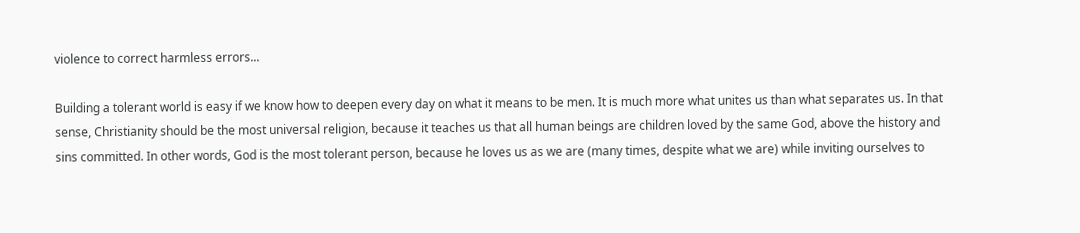violence to correct harmless errors...

Building a tolerant world is easy if we know how to deepen every day on what it means to be men. It is much more what unites us than what separates us. In that sense, Christianity should be the most universal religion, because it teaches us that all human beings are children loved by the same God, above the history and sins committed. In other words, God is the most tolerant person, because he loves us as we are (many times, despite what we are) while inviting ourselves to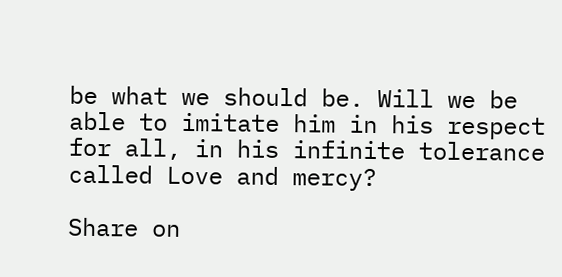be what we should be. Will we be able to imitate him in his respect for all, in his infinite tolerance called Love and mercy?

Share on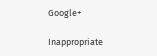Google+

Inappropriate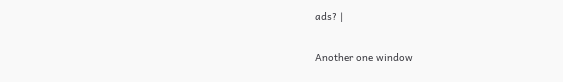ads? |

Another one window